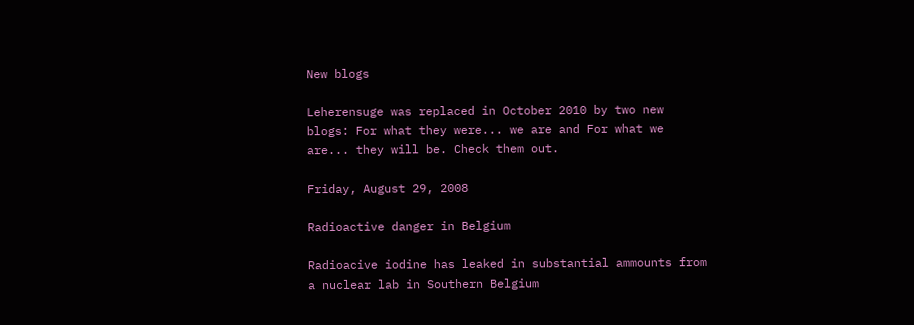New blogs

Leherensuge was replaced in October 2010 by two new blogs: For what they were... we are and For what we are... they will be. Check them out.

Friday, August 29, 2008

Radioactive danger in Belgium

Radioacive iodine has leaked in substantial ammounts from a nuclear lab in Southern Belgium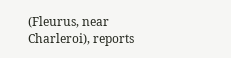(Fleurus, near Charleroi), reports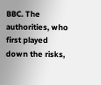BBC. The authorities, who first played down the risks,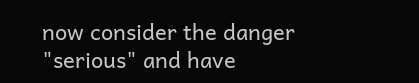now consider the danger "serious" and have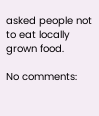asked people not to eat locally grown food.

No comments: